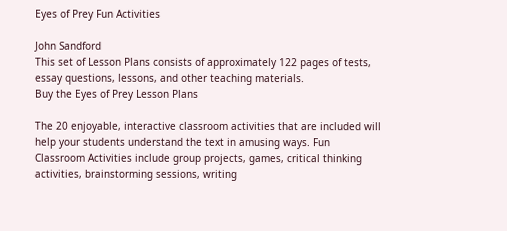Eyes of Prey Fun Activities

John Sandford
This set of Lesson Plans consists of approximately 122 pages of tests, essay questions, lessons, and other teaching materials.
Buy the Eyes of Prey Lesson Plans

The 20 enjoyable, interactive classroom activities that are included will help your students understand the text in amusing ways. Fun Classroom Activities include group projects, games, critical thinking activities, brainstorming sessions, writing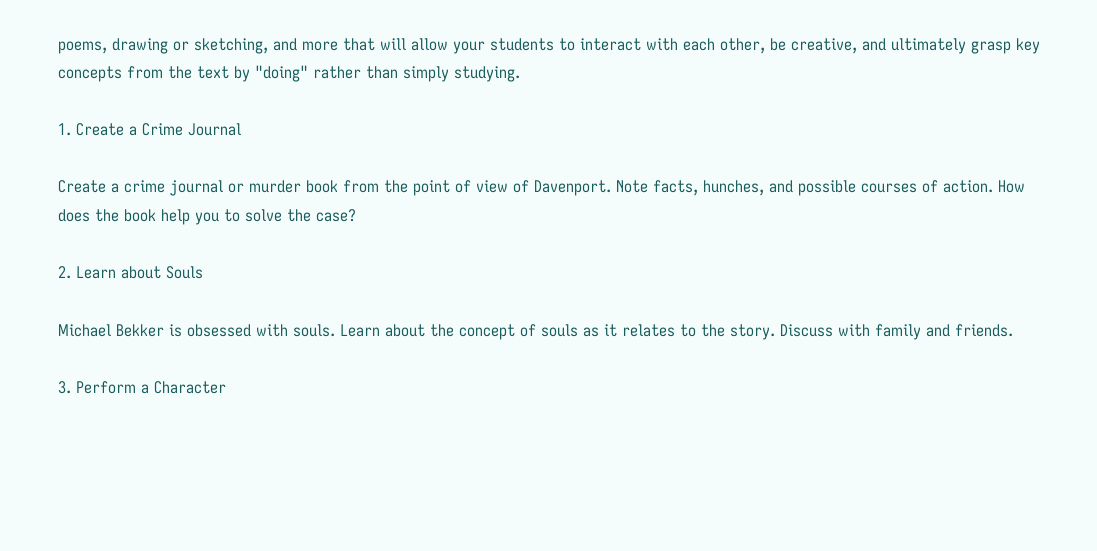poems, drawing or sketching, and more that will allow your students to interact with each other, be creative, and ultimately grasp key concepts from the text by "doing" rather than simply studying.

1. Create a Crime Journal

Create a crime journal or murder book from the point of view of Davenport. Note facts, hunches, and possible courses of action. How does the book help you to solve the case?

2. Learn about Souls

Michael Bekker is obsessed with souls. Learn about the concept of souls as it relates to the story. Discuss with family and friends.

3. Perform a Character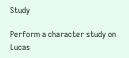Study

Perform a character study on Lucas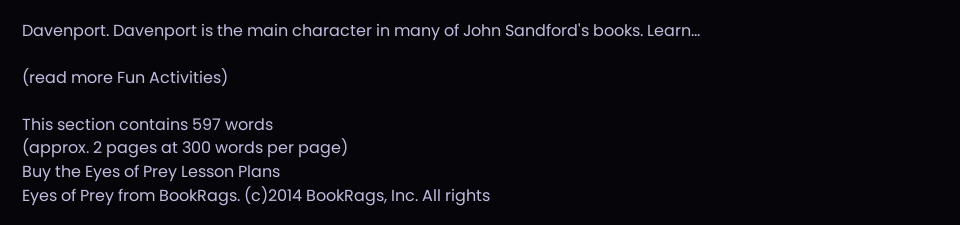Davenport. Davenport is the main character in many of John Sandford's books. Learn...

(read more Fun Activities)

This section contains 597 words
(approx. 2 pages at 300 words per page)
Buy the Eyes of Prey Lesson Plans
Eyes of Prey from BookRags. (c)2014 BookRags, Inc. All rights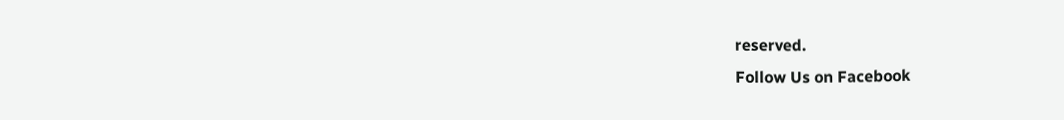reserved.
Follow Us on Facebook